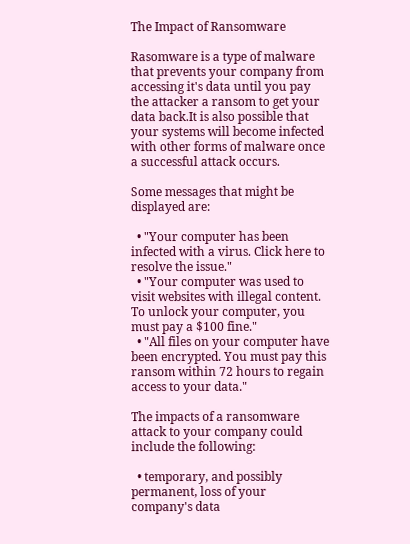The Impact of Ransomware

Rasomware is a type of malware that prevents your company from accessing it's data until you pay the attacker a ransom to get your data back.It is also possible that your systems will become infected with other forms of malware once a successful attack occurs.

Some messages that might be displayed are:

  • "Your computer has been infected with a virus. Click here to resolve the issue."
  • "Your computer was used to visit websites with illegal content. To unlock your computer, you must pay a $100 fine."
  • "All files on your computer have been encrypted. You must pay this ransom within 72 hours to regain access to your data."

The impacts of a ransomware attack to your company could include the following:

  • temporary, and possibly permanent, loss of your company's data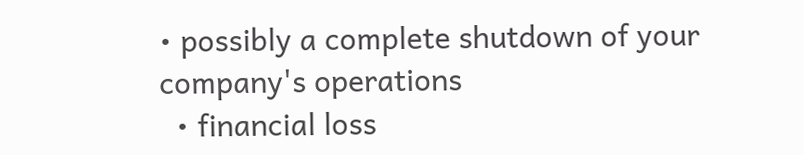• possibly a complete shutdown of your company's operations
  • financial loss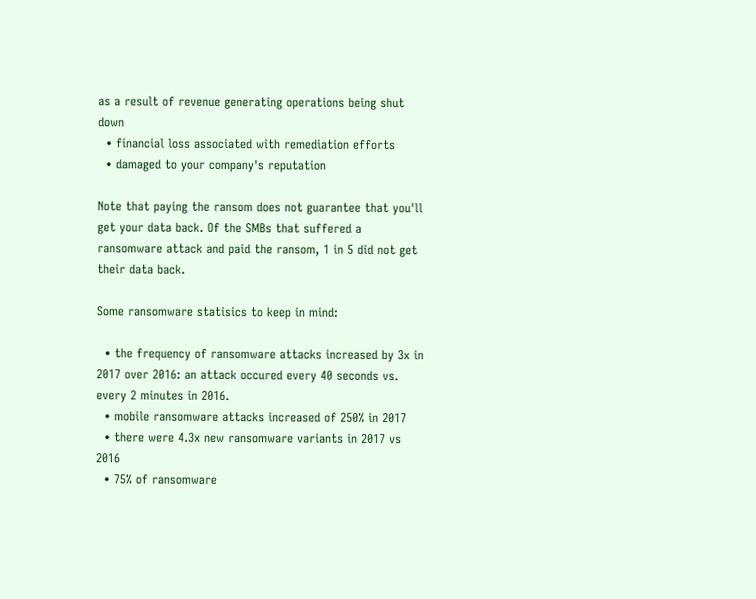as a result of revenue generating operations being shut down
  • financial loss associated with remediation efforts
  • damaged to your company's reputation

Note that paying the ransom does not guarantee that you'll get your data back. Of the SMBs that suffered a ransomware attack and paid the ransom, 1 in 5 did not get their data back.

Some ransomware statisics to keep in mind:

  • the frequency of ransomware attacks increased by 3x in 2017 over 2016: an attack occured every 40 seconds vs. every 2 minutes in 2016.
  • mobile ransomware attacks increased of 250% in 2017
  • there were 4.3x new ransomware variants in 2017 vs 2016
  • 75% of ransomware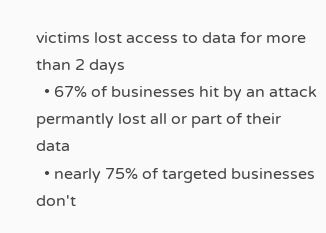victims lost access to data for more than 2 days
  • 67% of businesses hit by an attack permantly lost all or part of their data
  • nearly 75% of targeted businesses don't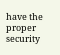have the proper security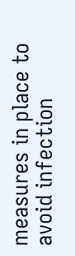measures in place to avoid infection